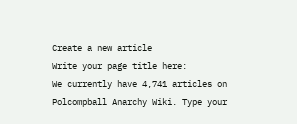Create a new article
Write your page title here:
We currently have 4,741 articles on Polcompball Anarchy Wiki. Type your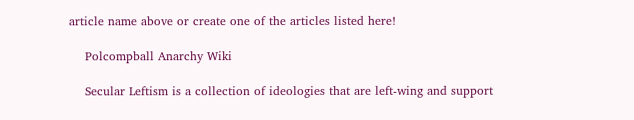article name above or create one of the articles listed here!

    Polcompball Anarchy Wiki

    Secular Leftism is a collection of ideologies that are left-wing and support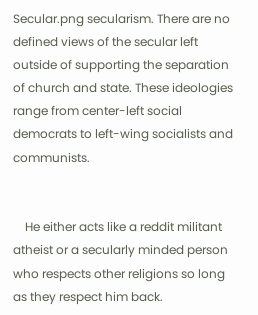Secular.png secularism. There are no defined views of the secular left outside of supporting the separation of church and state. These ideologies range from center-left social democrats to left-wing socialists and communists.


    He either acts like a reddit militant atheist or a secularly minded person who respects other religions so long as they respect him back.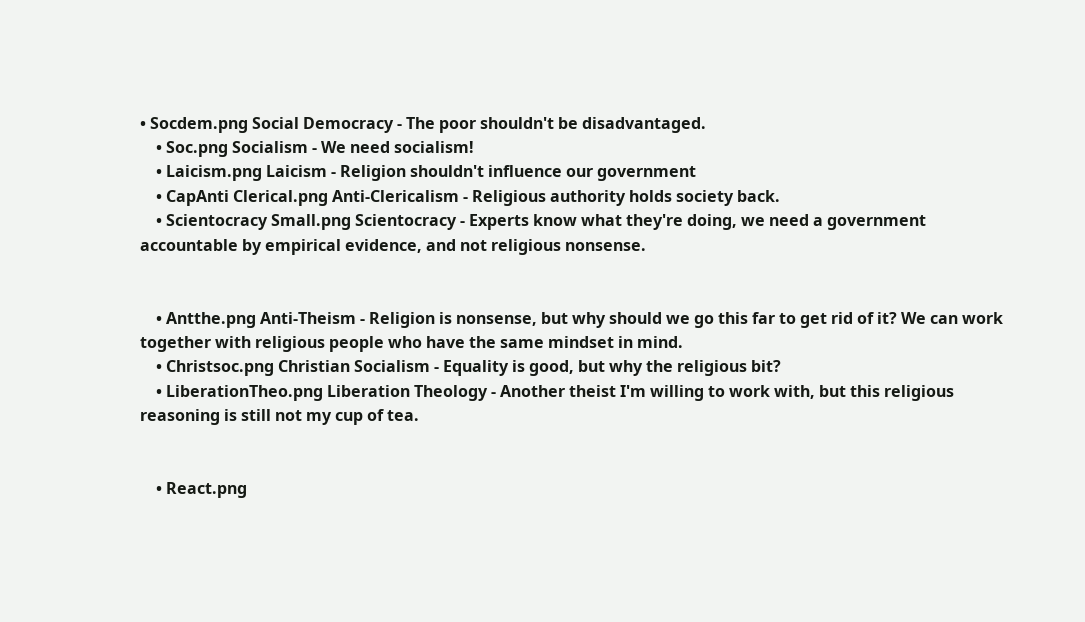• Socdem.png Social Democracy - The poor shouldn't be disadvantaged.
    • Soc.png Socialism - We need socialism!
    • Laicism.png Laicism - Religion shouldn't influence our government
    • CapAnti Clerical.png Anti-Clericalism - Religious authority holds society back.
    • Scientocracy Small.png Scientocracy - Experts know what they're doing, we need a government accountable by empirical evidence, and not religious nonsense.


    • Antthe.png Anti-Theism - Religion is nonsense, but why should we go this far to get rid of it? We can work together with religious people who have the same mindset in mind.
    • Christsoc.png Christian Socialism - Equality is good, but why the religious bit?
    • LiberationTheo.png Liberation Theology - Another theist I'm willing to work with, but this religious reasoning is still not my cup of tea.


    • React.png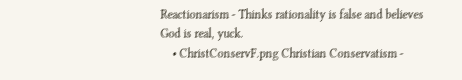Reactionarism - Thinks rationality is false and believes God is real, yuck.
    • ChristConservF.png Christian Conservatism -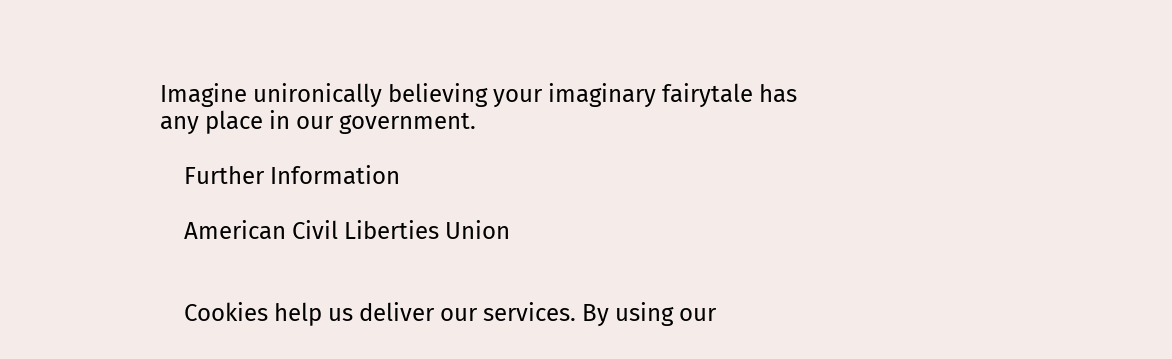Imagine unironically believing your imaginary fairytale has any place in our government.

    Further Information

    American Civil Liberties Union


    Cookies help us deliver our services. By using our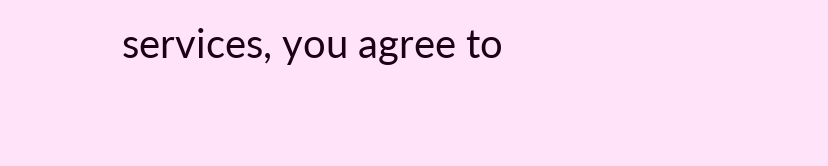services, you agree to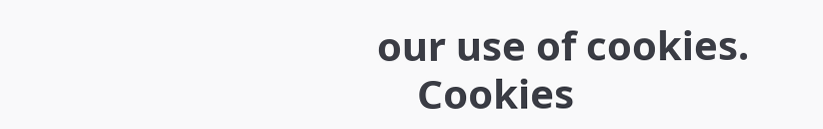our use of cookies.
    Cookies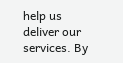help us deliver our services. By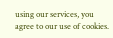using our services, you agree to our use of cookies.